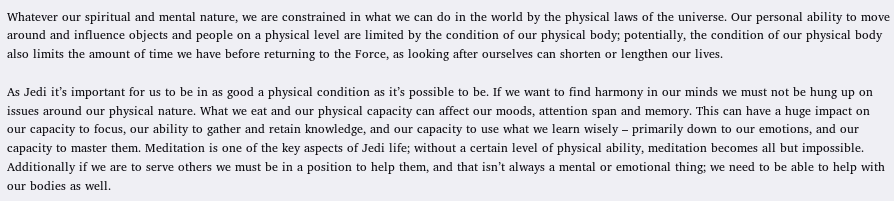Whatever our spiritual and mental nature, we are constrained in what we can do in the world by the physical laws of the universe. Our personal ability to move around and influence objects and people on a physical level are limited by the condition of our physical body; potentially, the condition of our physical body also limits the amount of time we have before returning to the Force, as looking after ourselves can shorten or lengthen our lives.

As Jedi it’s important for us to be in as good a physical condition as it’s possible to be. If we want to find harmony in our minds we must not be hung up on issues around our physical nature. What we eat and our physical capacity can affect our moods, attention span and memory. This can have a huge impact on our capacity to focus, our ability to gather and retain knowledge, and our capacity to use what we learn wisely – primarily down to our emotions, and our capacity to master them. Meditation is one of the key aspects of Jedi life; without a certain level of physical ability, meditation becomes all but impossible. Additionally if we are to serve others we must be in a position to help them, and that isn’t always a mental or emotional thing; we need to be able to help with our bodies as well.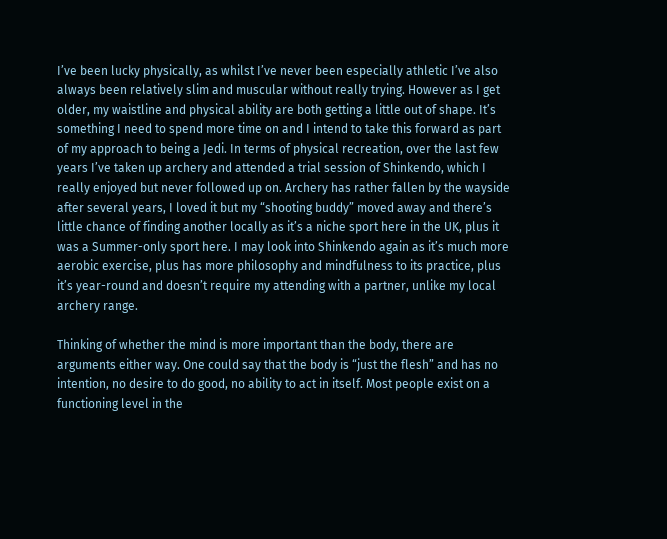I’ve been lucky physically, as whilst I’ve never been especially athletic I’ve also always been relatively slim and muscular without really trying. However as I get older, my waistline and physical ability are both getting a little out of shape. It’s something I need to spend more time on and I intend to take this forward as part of my approach to being a Jedi. In terms of physical recreation, over the last few years I’ve taken up archery and attended a trial session of Shinkendo, which I really enjoyed but never followed up on. Archery has rather fallen by the wayside after several years, I loved it but my “shooting buddy” moved away and there’s little chance of finding another locally as it’s a niche sport here in the UK, plus it was a Summer-only sport here. I may look into Shinkendo again as it’s much more aerobic exercise, plus has more philosophy and mindfulness to its practice, plus it’s year-round and doesn’t require my attending with a partner, unlike my local archery range.

Thinking of whether the mind is more important than the body, there are arguments either way. One could say that the body is “just the flesh” and has no intention, no desire to do good, no ability to act in itself. Most people exist on a functioning level in the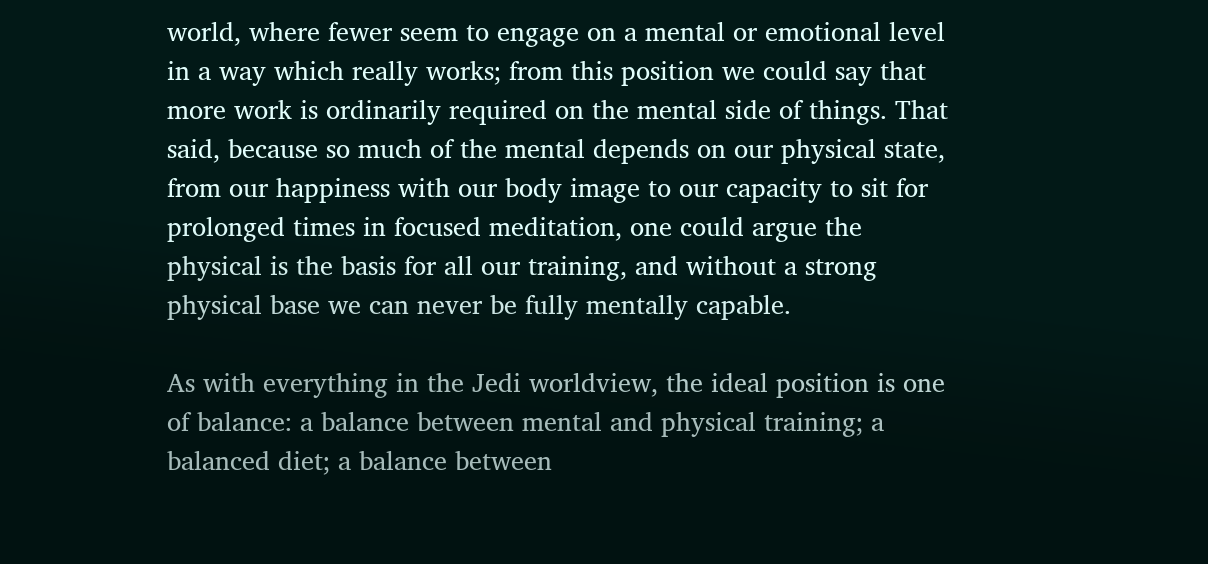world, where fewer seem to engage on a mental or emotional level in a way which really works; from this position we could say that more work is ordinarily required on the mental side of things. That said, because so much of the mental depends on our physical state, from our happiness with our body image to our capacity to sit for prolonged times in focused meditation, one could argue the physical is the basis for all our training, and without a strong physical base we can never be fully mentally capable.

As with everything in the Jedi worldview, the ideal position is one of balance: a balance between mental and physical training; a balanced diet; a balance between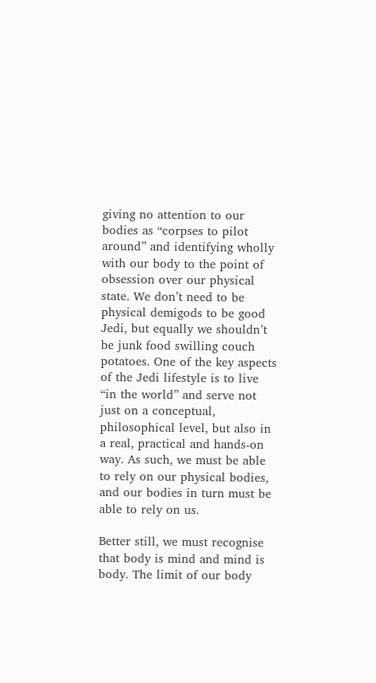giving no attention to our bodies as “corpses to pilot around” and identifying wholly with our body to the point of obsession over our physical state. We don’t need to be physical demigods to be good Jedi, but equally we shouldn’t be junk food swilling couch potatoes. One of the key aspects of the Jedi lifestyle is to live “in the world” and serve not just on a conceptual, philosophical level, but also in a real, practical and hands-on way. As such, we must be able to rely on our physical bodies, and our bodies in turn must be able to rely on us.

Better still, we must recognise that body is mind and mind is body. The limit of our body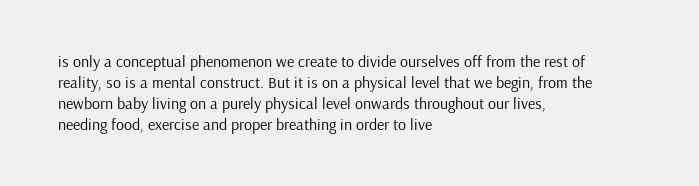is only a conceptual phenomenon we create to divide ourselves off from the rest of reality, so is a mental construct. But it is on a physical level that we begin, from the newborn baby living on a purely physical level onwards throughout our lives, needing food, exercise and proper breathing in order to live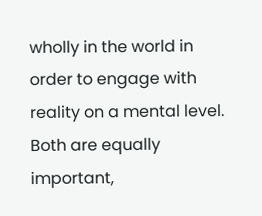wholly in the world in order to engage with reality on a mental level. Both are equally important,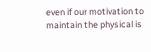even if our motivation to maintain the physical is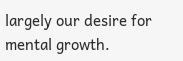largely our desire for mental growth.